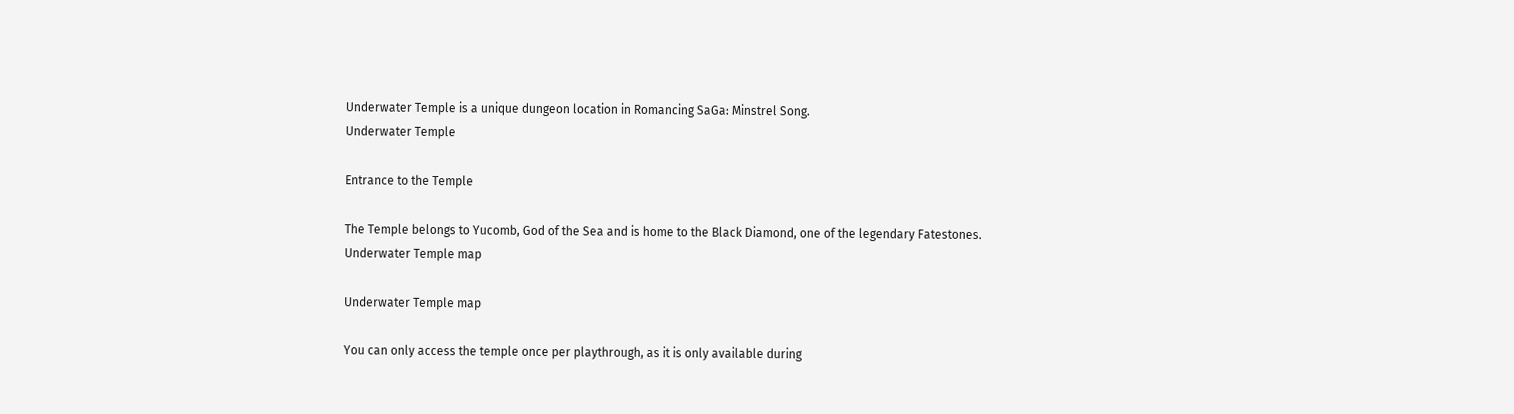Underwater Temple is a unique dungeon location in Romancing SaGa: Minstrel Song.
Underwater Temple

Entrance to the Temple

The Temple belongs to Yucomb, God of the Sea and is home to the Black Diamond, one of the legendary Fatestones.
Underwater Temple map

Underwater Temple map

You can only access the temple once per playthrough, as it is only available during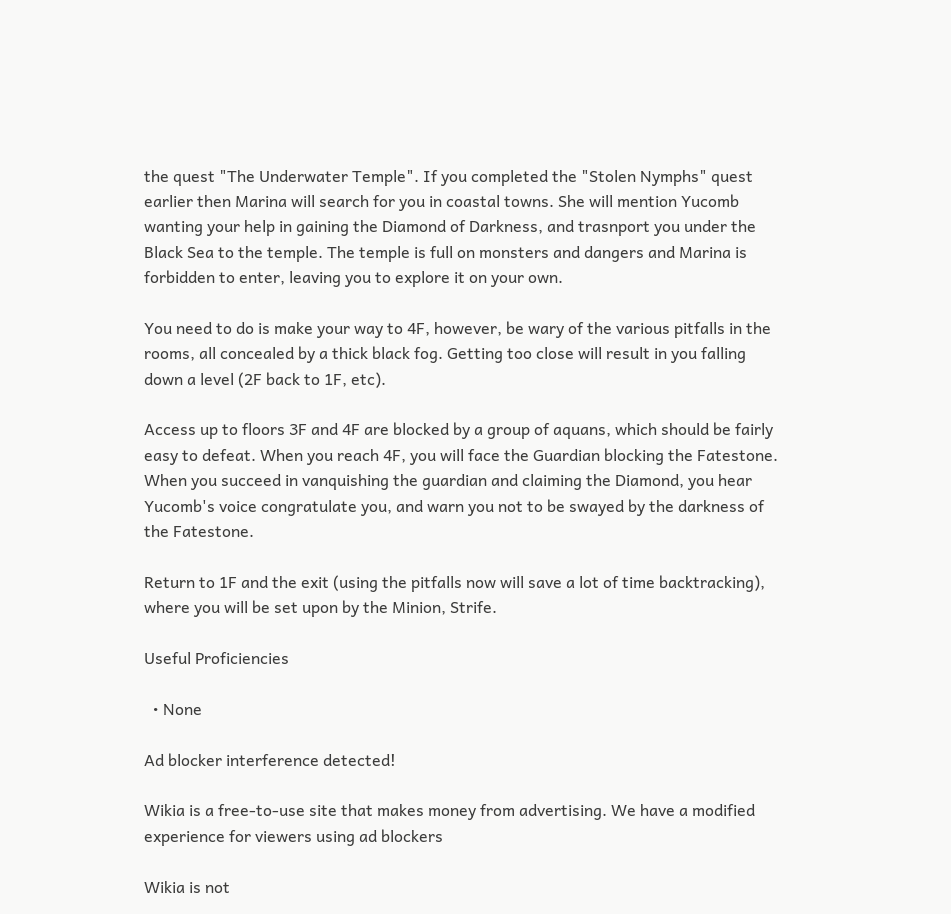the quest "The Underwater Temple". If you completed the "Stolen Nymphs" quest earlier then Marina will search for you in coastal towns. She will mention Yucomb wanting your help in gaining the Diamond of Darkness, and trasnport you under the Black Sea to the temple. The temple is full on monsters and dangers and Marina is forbidden to enter, leaving you to explore it on your own.

You need to do is make your way to 4F, however, be wary of the various pitfalls in the rooms, all concealed by a thick black fog. Getting too close will result in you falling down a level (2F back to 1F, etc).

Access up to floors 3F and 4F are blocked by a group of aquans, which should be fairly easy to defeat. When you reach 4F, you will face the Guardian blocking the Fatestone. When you succeed in vanquishing the guardian and claiming the Diamond, you hear Yucomb's voice congratulate you, and warn you not to be swayed by the darkness of the Fatestone.

Return to 1F and the exit (using the pitfalls now will save a lot of time backtracking), where you will be set upon by the Minion, Strife.

Useful Proficiencies

  • None

Ad blocker interference detected!

Wikia is a free-to-use site that makes money from advertising. We have a modified experience for viewers using ad blockers

Wikia is not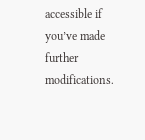accessible if you’ve made further modifications.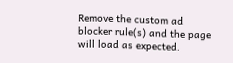Remove the custom ad blocker rule(s) and the page will load as expected.